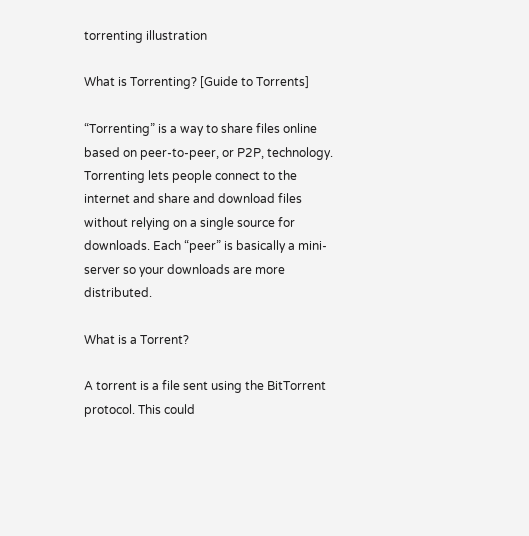torrenting illustration

What is Torrenting? [Guide to Torrents]

“Torrenting” is a way to share files online based on peer-to-peer, or P2P, technology. Torrenting lets people connect to the internet and share and download files without relying on a single source for downloads. Each “peer” is basically a mini-server so your downloads are more distributed.

What is a Torrent?

A torrent is a file sent using the BitTorrent protocol. This could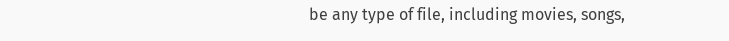be any type of file, including movies, songs,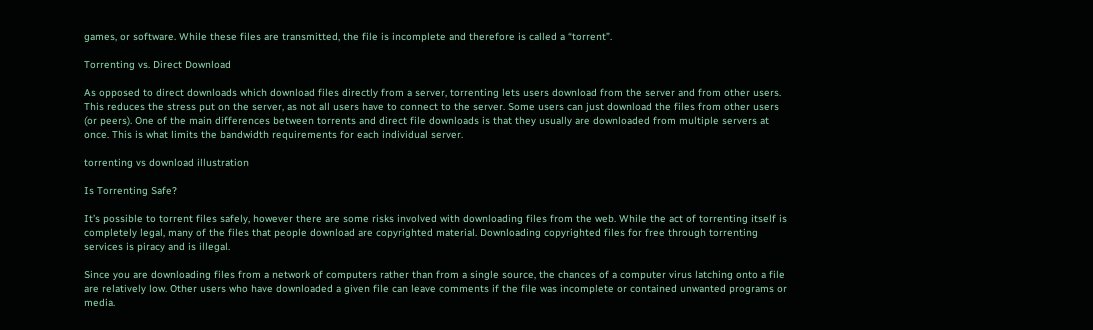games, or software. While these files are transmitted, the file is incomplete and therefore is called a “torrent”.

Torrenting vs. Direct Download

As opposed to direct downloads which download files directly from a server, torrenting lets users download from the server and from other users. This reduces the stress put on the server, as not all users have to connect to the server. Some users can just download the files from other users (or peers). One of the main differences between torrents and direct file downloads is that they usually are downloaded from multiple servers at once. This is what limits the bandwidth requirements for each individual server.

torrenting vs download illustration

Is Torrenting Safe?

It’s possible to torrent files safely, however there are some risks involved with downloading files from the web. While the act of torrenting itself is completely legal, many of the files that people download are copyrighted material. Downloading copyrighted files for free through torrenting services is piracy and is illegal.

Since you are downloading files from a network of computers rather than from a single source, the chances of a computer virus latching onto a file are relatively low. Other users who have downloaded a given file can leave comments if the file was incomplete or contained unwanted programs or media.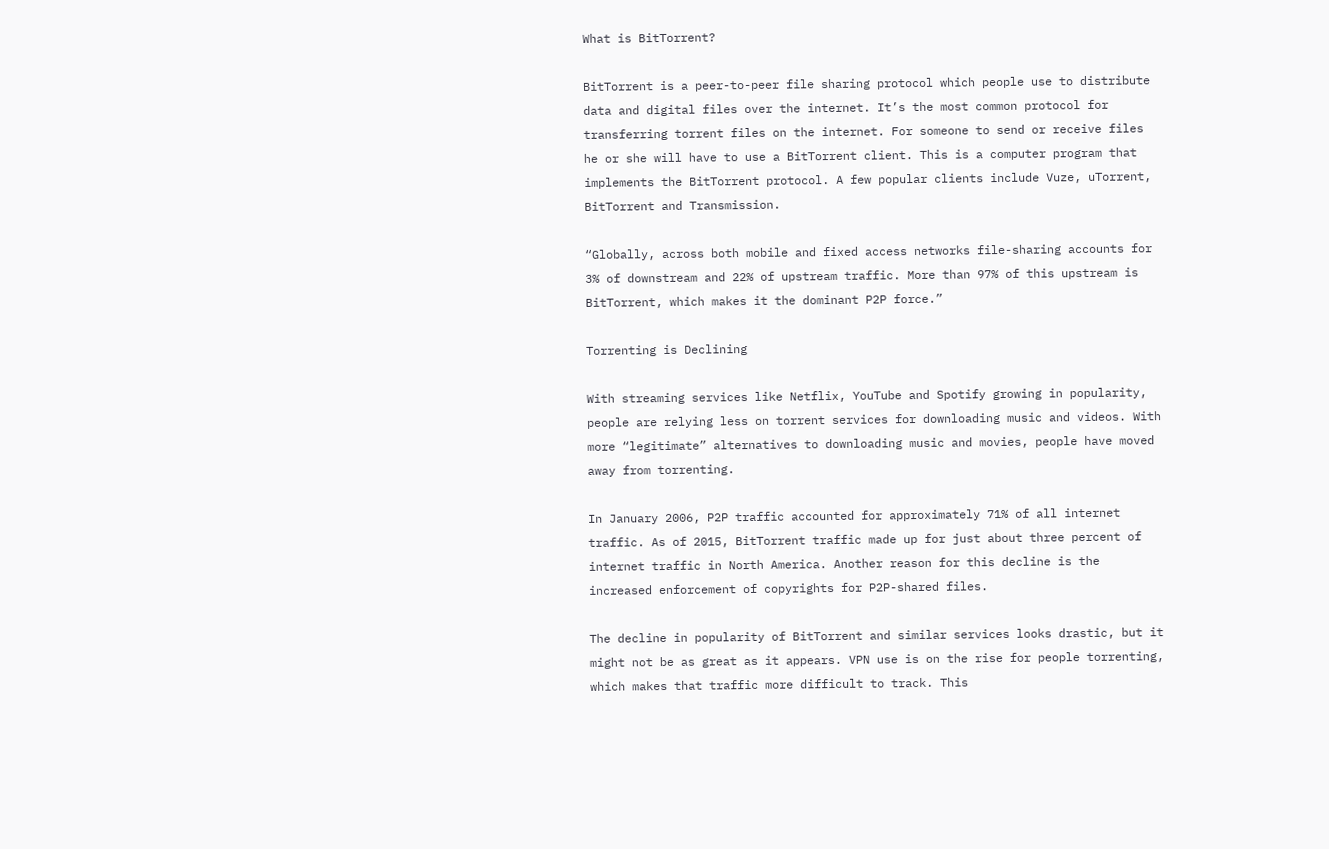What is BitTorrent?

BitTorrent is a peer-to-peer file sharing protocol which people use to distribute data and digital files over the internet. It’s the most common protocol for transferring torrent files on the internet. For someone to send or receive files he or she will have to use a BitTorrent client. This is a computer program that implements the BitTorrent protocol. A few popular clients include Vuze, uTorrent, BitTorrent and Transmission.

“Globally, across both mobile and fixed access networks file-sharing accounts for 3% of downstream and 22% of upstream traffic. More than 97% of this upstream is BitTorrent, which makes it the dominant P2P force.”

Torrenting is Declining

With streaming services like Netflix, YouTube and Spotify growing in popularity, people are relying less on torrent services for downloading music and videos. With more “legitimate” alternatives to downloading music and movies, people have moved away from torrenting.

In January 2006, P2P traffic accounted for approximately 71% of all internet traffic. As of 2015, BitTorrent traffic made up for just about three percent of internet traffic in North America. Another reason for this decline is the increased enforcement of copyrights for P2P-shared files.

The decline in popularity of BitTorrent and similar services looks drastic, but it might not be as great as it appears. VPN use is on the rise for people torrenting, which makes that traffic more difficult to track. This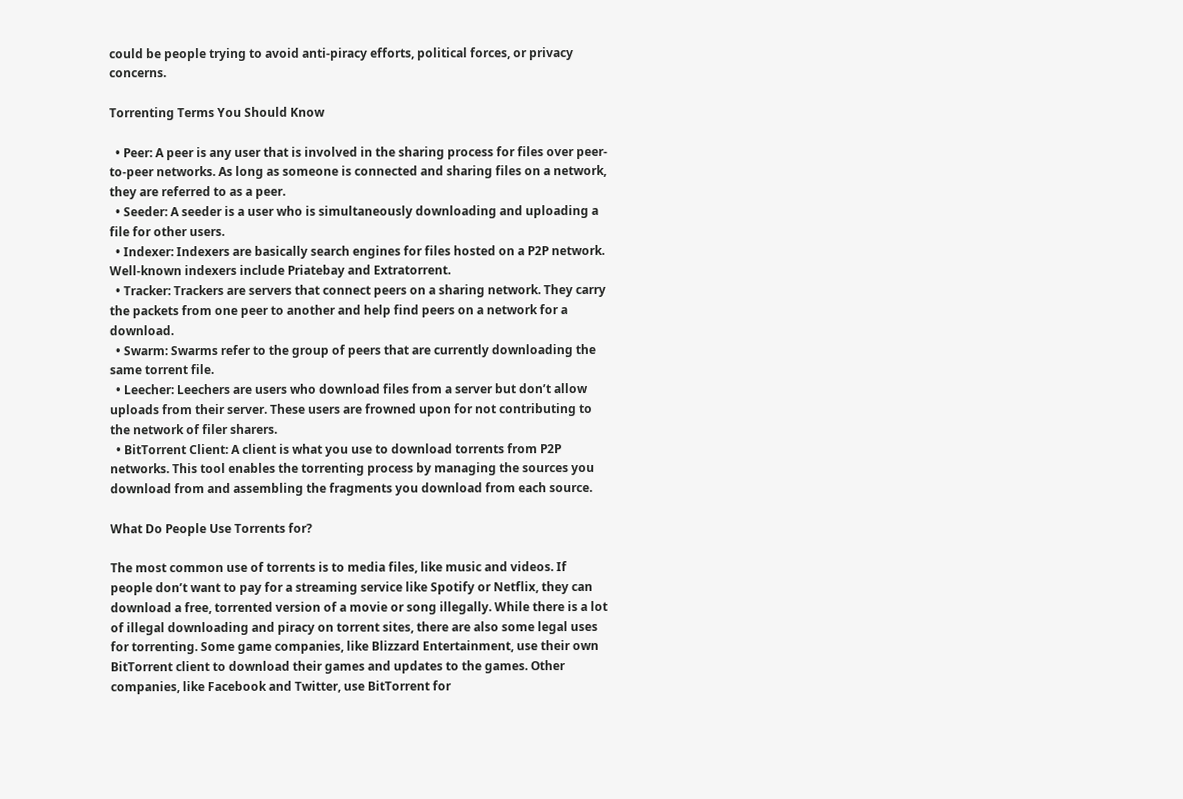could be people trying to avoid anti-piracy efforts, political forces, or privacy concerns.

Torrenting Terms You Should Know

  • Peer: A peer is any user that is involved in the sharing process for files over peer-to-peer networks. As long as someone is connected and sharing files on a network, they are referred to as a peer.
  • Seeder: A seeder is a user who is simultaneously downloading and uploading a file for other users.
  • Indexer: Indexers are basically search engines for files hosted on a P2P network. Well-known indexers include Priatebay and Extratorrent.
  • Tracker: Trackers are servers that connect peers on a sharing network. They carry the packets from one peer to another and help find peers on a network for a download.
  • Swarm: Swarms refer to the group of peers that are currently downloading the same torrent file.
  • Leecher: Leechers are users who download files from a server but don’t allow uploads from their server. These users are frowned upon for not contributing to the network of filer sharers.
  • BitTorrent Client: A client is what you use to download torrents from P2P networks. This tool enables the torrenting process by managing the sources you download from and assembling the fragments you download from each source.

What Do People Use Torrents for?

The most common use of torrents is to media files, like music and videos. If people don’t want to pay for a streaming service like Spotify or Netflix, they can download a free, torrented version of a movie or song illegally. While there is a lot of illegal downloading and piracy on torrent sites, there are also some legal uses for torrenting. Some game companies, like Blizzard Entertainment, use their own BitTorrent client to download their games and updates to the games. Other companies, like Facebook and Twitter, use BitTorrent for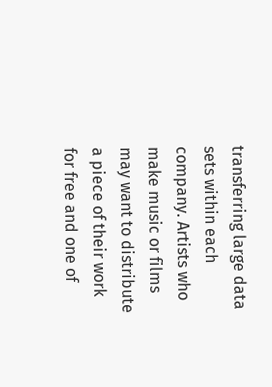transferring large data sets within each company. Artists who make music or films may want to distribute a piece of their work for free and one of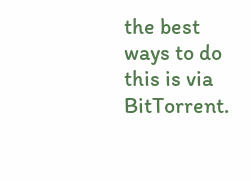the best ways to do this is via BitTorrent.